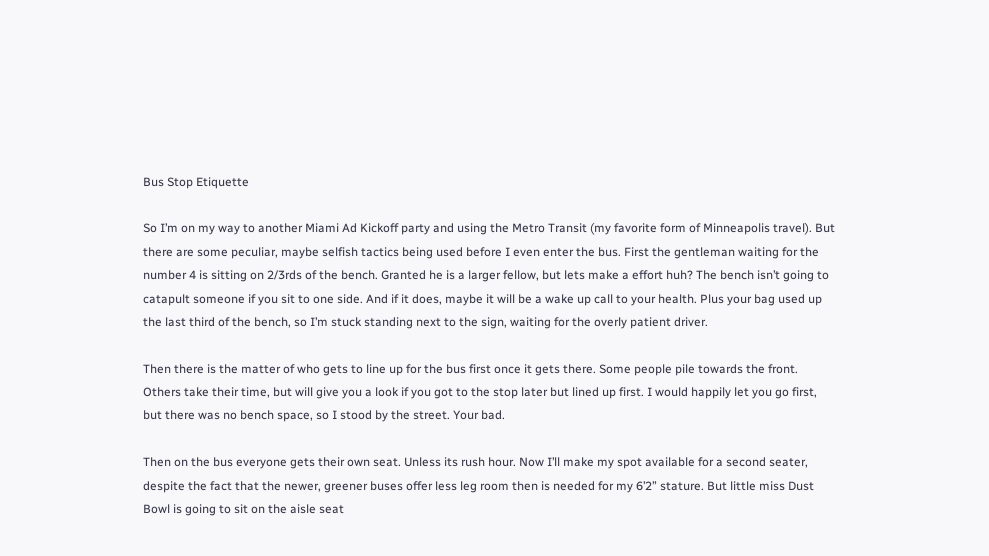Bus Stop Etiquette

So I’m on my way to another Miami Ad Kickoff party and using the Metro Transit (my favorite form of Minneapolis travel). But there are some peculiar, maybe selfish tactics being used before I even enter the bus. First the gentleman waiting for the number 4 is sitting on 2/3rds of the bench. Granted he is a larger fellow, but lets make a effort huh? The bench isn’t going to catapult someone if you sit to one side. And if it does, maybe it will be a wake up call to your health. Plus your bag used up the last third of the bench, so I’m stuck standing next to the sign, waiting for the overly patient driver.

Then there is the matter of who gets to line up for the bus first once it gets there. Some people pile towards the front. Others take their time, but will give you a look if you got to the stop later but lined up first. I would happily let you go first, but there was no bench space, so I stood by the street. Your bad.

Then on the bus everyone gets their own seat. Unless its rush hour. Now I’ll make my spot available for a second seater, despite the fact that the newer, greener buses offer less leg room then is needed for my 6’2” stature. But little miss Dust Bowl is going to sit on the aisle seat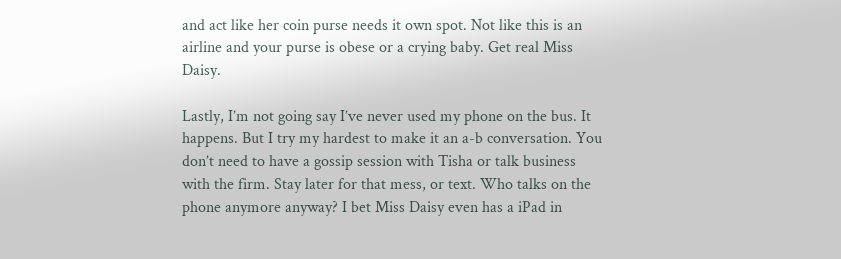and act like her coin purse needs it own spot. Not like this is an airline and your purse is obese or a crying baby. Get real Miss Daisy.

Lastly, I’m not going say I’ve never used my phone on the bus. It happens. But I try my hardest to make it an a-b conversation. You don’t need to have a gossip session with Tisha or talk business with the firm. Stay later for that mess, or text. Who talks on the phone anymore anyway? I bet Miss Daisy even has a iPad in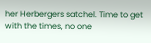her Herbergers satchel. Time to get with the times, no one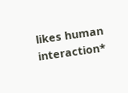likes human interaction*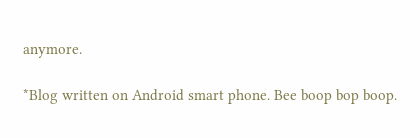anymore.

*Blog written on Android smart phone. Bee boop bop boop.